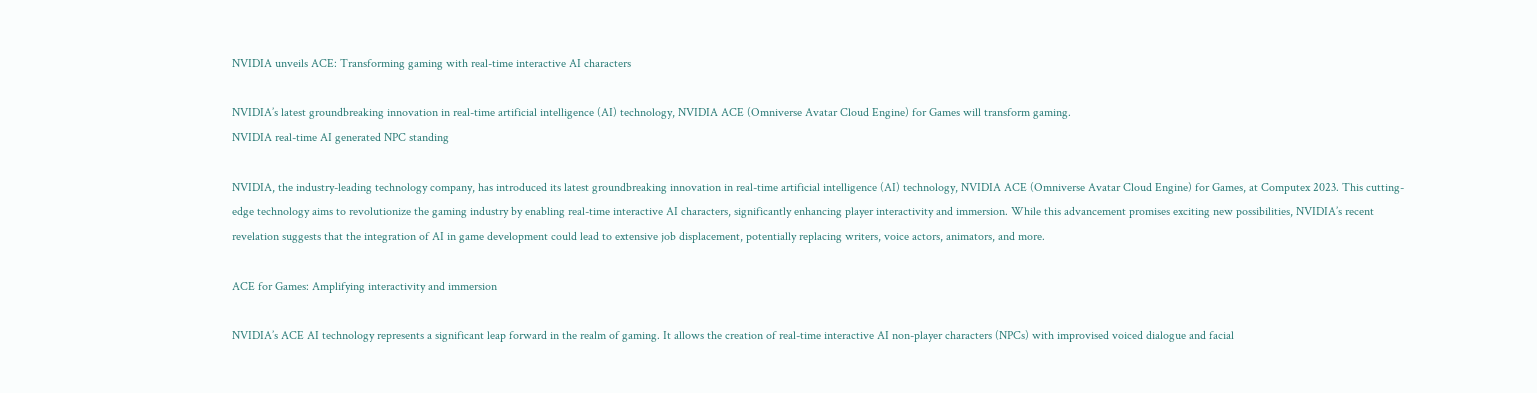NVIDIA unveils ACE: Transforming gaming with real-time interactive AI characters

NVIDIA’s latest groundbreaking innovation in real-time artificial intelligence (AI) technology, NVIDIA ACE (Omniverse Avatar Cloud Engine) for Games will transform gaming.
NVIDIA real-time AI generated NPC standing

NVIDIA, the industry-leading technology company, has introduced its latest groundbreaking innovation in real-time artificial intelligence (AI) technology, NVIDIA ACE (Omniverse Avatar Cloud Engine) for Games, at Computex 2023. This cutting-edge technology aims to revolutionize the gaming industry by enabling real-time interactive AI characters, significantly enhancing player interactivity and immersion. While this advancement promises exciting new possibilities, NVIDIA’s recent revelation suggests that the integration of AI in game development could lead to extensive job displacement, potentially replacing writers, voice actors, animators, and more.

ACE for Games: Amplifying interactivity and immersion

NVIDIA’s ACE AI technology represents a significant leap forward in the realm of gaming. It allows the creation of real-time interactive AI non-player characters (NPCs) with improvised voiced dialogue and facial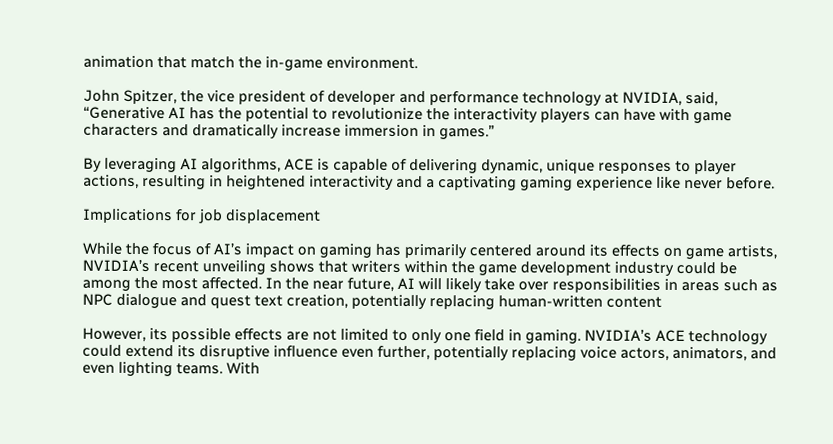animation that match the in-game environment.

John Spitzer, the vice president of developer and performance technology at NVIDIA, said, “Generative AI has the potential to revolutionize the interactivity players can have with game characters and dramatically increase immersion in games.”

By leveraging AI algorithms, ACE is capable of delivering dynamic, unique responses to player actions, resulting in heightened interactivity and a captivating gaming experience like never before.

Implications for job displacement

While the focus of AI’s impact on gaming has primarily centered around its effects on game artists, NVIDIA’s recent unveiling shows that writers within the game development industry could be among the most affected. In the near future, AI will likely take over responsibilities in areas such as NPC dialogue and quest text creation, potentially replacing human-written content

However, its possible effects are not limited to only one field in gaming. NVIDIA’s ACE technology could extend its disruptive influence even further, potentially replacing voice actors, animators, and even lighting teams. With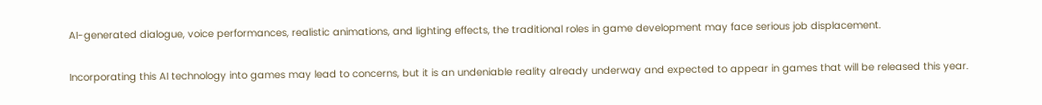AI-generated dialogue, voice performances, realistic animations, and lighting effects, the traditional roles in game development may face serious job displacement.

Incorporating this AI technology into games may lead to concerns, but it is an undeniable reality already underway and expected to appear in games that will be released this year.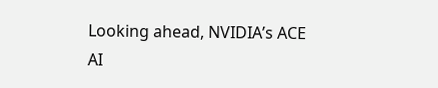Looking ahead, NVIDIA’s ACE AI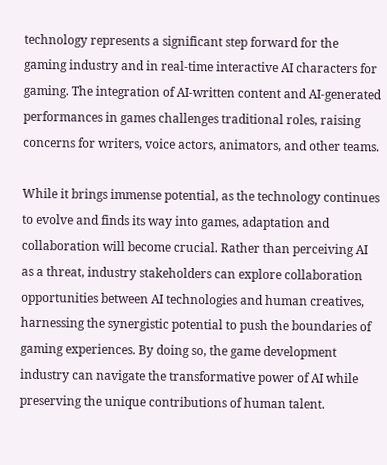technology represents a significant step forward for the gaming industry and in real-time interactive AI characters for gaming. The integration of AI-written content and AI-generated performances in games challenges traditional roles, raising concerns for writers, voice actors, animators, and other teams.

While it brings immense potential, as the technology continues to evolve and finds its way into games, adaptation and collaboration will become crucial. Rather than perceiving AI as a threat, industry stakeholders can explore collaboration opportunities between AI technologies and human creatives, harnessing the synergistic potential to push the boundaries of gaming experiences. By doing so, the game development industry can navigate the transformative power of AI while preserving the unique contributions of human talent.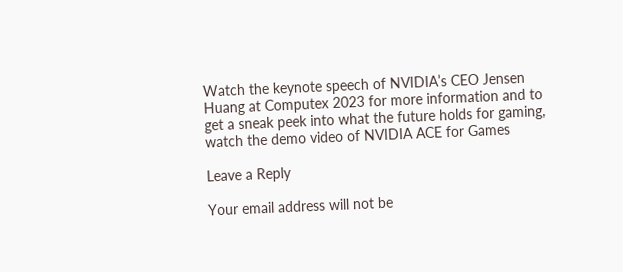Watch the keynote speech of NVIDIA’s CEO Jensen Huang at Computex 2023 for more information and to get a sneak peek into what the future holds for gaming, watch the demo video of NVIDIA ACE for Games

Leave a Reply

Your email address will not be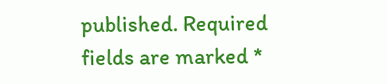published. Required fields are marked *